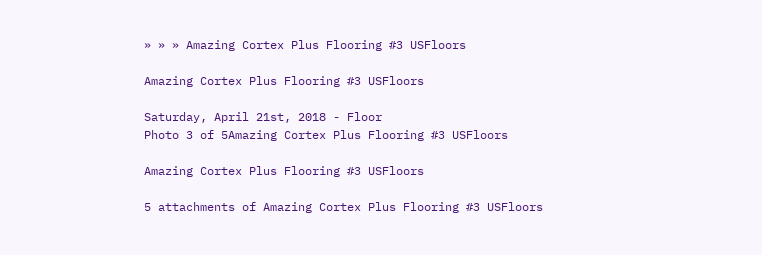» » » Amazing Cortex Plus Flooring #3 USFloors

Amazing Cortex Plus Flooring #3 USFloors

Saturday, April 21st, 2018 - Floor
Photo 3 of 5Amazing Cortex Plus Flooring #3 USFloors

Amazing Cortex Plus Flooring #3 USFloors

5 attachments of Amazing Cortex Plus Flooring #3 USFloors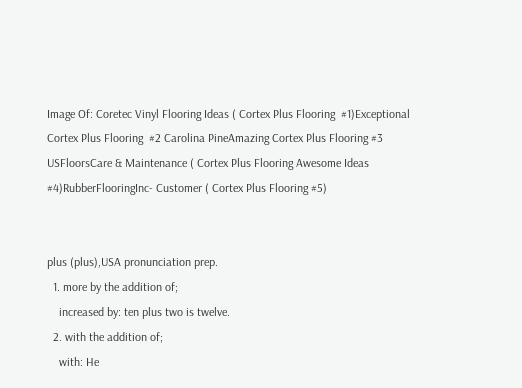Image Of: Coretec Vinyl Flooring Ideas ( Cortex Plus Flooring  #1)Exceptional Cortex Plus Flooring  #2 Carolina PineAmazing Cortex Plus Flooring #3 USFloorsCare & Maintenance ( Cortex Plus Flooring Awesome Ideas #4)RubberFlooringInc- Customer ( Cortex Plus Flooring #5)


plus (plus),USA pronunciation prep.
  1. more by the addition of;
    increased by: ten plus two is twelve.
  2. with the addition of;
    with: He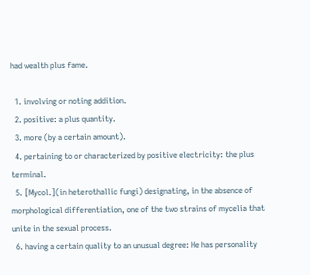had wealth plus fame.

  1. involving or noting addition.
  2. positive: a plus quantity.
  3. more (by a certain amount).
  4. pertaining to or characterized by positive electricity: the plus terminal.
  5. [Mycol.](in heterothallic fungi) designating, in the absence of morphological differentiation, one of the two strains of mycelia that unite in the sexual process.
  6. having a certain quality to an unusual degree: He has personality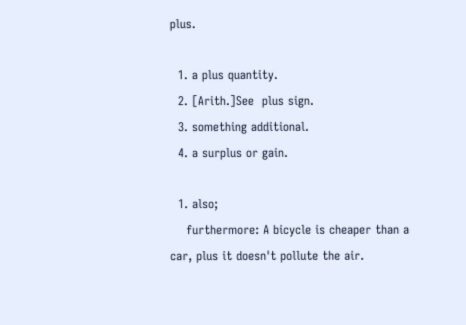plus.

  1. a plus quantity.
  2. [Arith.]See  plus sign.
  3. something additional.
  4. a surplus or gain.

  1. also;
    furthermore: A bicycle is cheaper than a car, plus it doesn't pollute the air.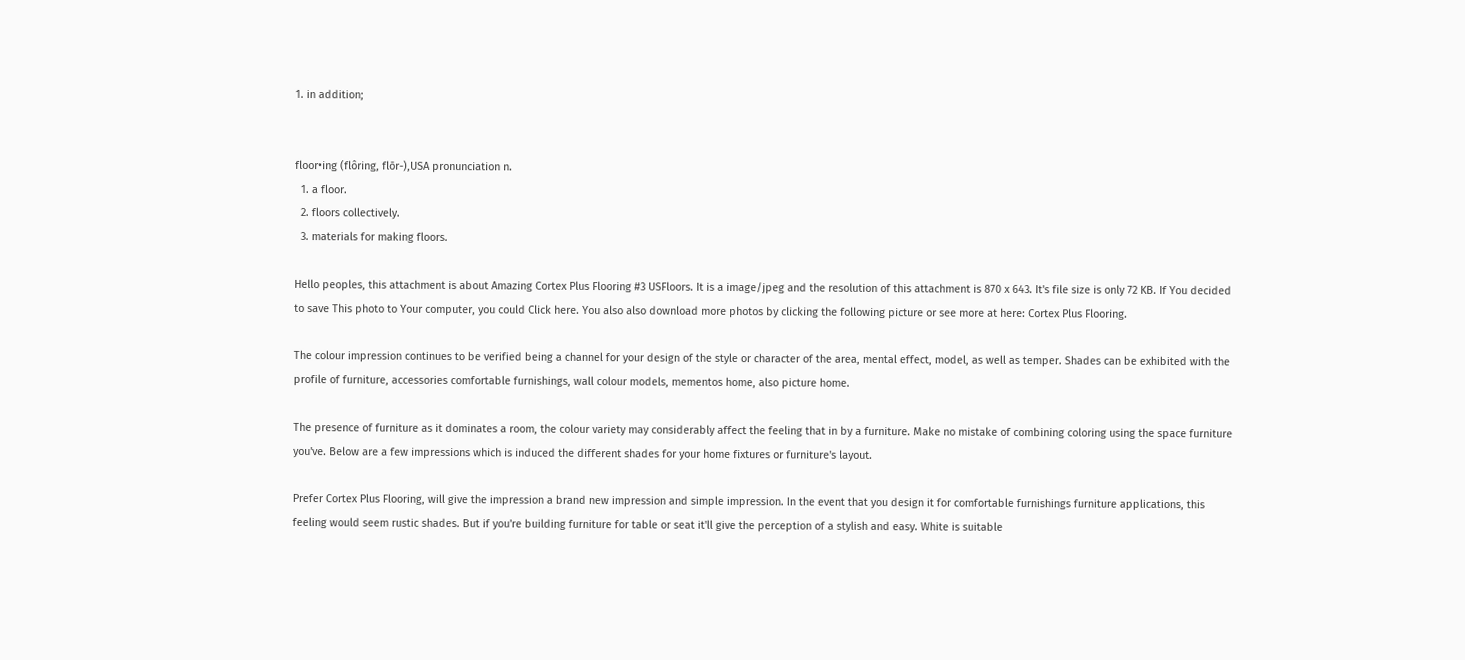1. in addition;


floor•ing (flôring, flōr-),USA pronunciation n.
  1. a floor.
  2. floors collectively.
  3. materials for making floors.

Hello peoples, this attachment is about Amazing Cortex Plus Flooring #3 USFloors. It is a image/jpeg and the resolution of this attachment is 870 x 643. It's file size is only 72 KB. If You decided to save This photo to Your computer, you could Click here. You also also download more photos by clicking the following picture or see more at here: Cortex Plus Flooring.

The colour impression continues to be verified being a channel for your design of the style or character of the area, mental effect, model, as well as temper. Shades can be exhibited with the profile of furniture, accessories comfortable furnishings, wall colour models, mementos home, also picture home.

The presence of furniture as it dominates a room, the colour variety may considerably affect the feeling that in by a furniture. Make no mistake of combining coloring using the space furniture you've. Below are a few impressions which is induced the different shades for your home fixtures or furniture's layout.

Prefer Cortex Plus Flooring, will give the impression a brand new impression and simple impression. In the event that you design it for comfortable furnishings furniture applications, this feeling would seem rustic shades. But if you're building furniture for table or seat it'll give the perception of a stylish and easy. White is suitable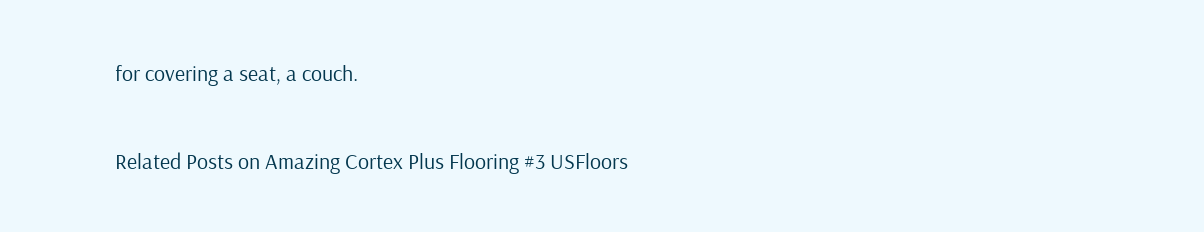for covering a seat, a couch.

Related Posts on Amazing Cortex Plus Flooring #3 USFloors